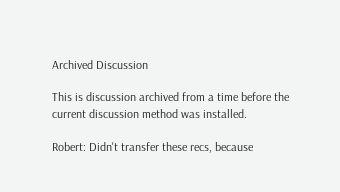Archived Discussion

This is discussion archived from a time before the current discussion method was installed.

Robert: Didn't transfer these recs, because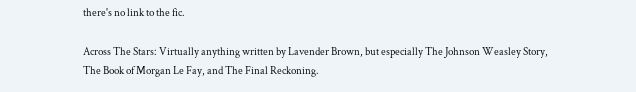there's no link to the fic.

Across The Stars: Virtually anything written by Lavender Brown, but especially The Johnson Weasley Story, The Book of Morgan Le Fay, and The Final Reckoning.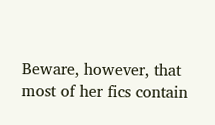Beware, however, that most of her fics contain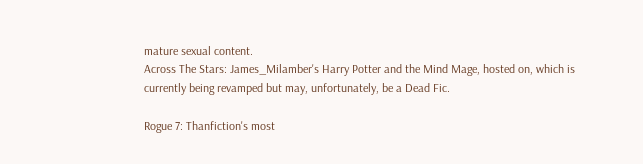mature sexual content.
Across The Stars: James_Milamber's Harry Potter and the Mind Mage, hosted on, which is currently being revamped but may, unfortunately, be a Dead Fic.

Rogue 7: Thanfiction's most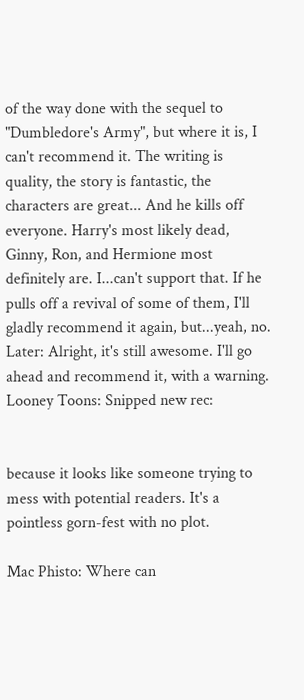of the way done with the sequel to "Dumbledore's Army", but where it is, I can't recommend it. The writing is quality, the story is fantastic, the characters are great... And he kills off everyone. Harry's most likely dead, Ginny, Ron, and Hermione most definitely are. I...can't support that. If he pulls off a revival of some of them, I'll gladly recommend it again, but...yeah, no. Later: Alright, it's still awesome. I'll go ahead and recommend it, with a warning.
Looney Toons: Snipped new rec:


because it looks like someone trying to mess with potential readers. It's a pointless gorn-fest with no plot.

Mac Phisto: Where can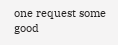one request some good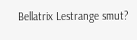Bellatrix Lestrange smut?